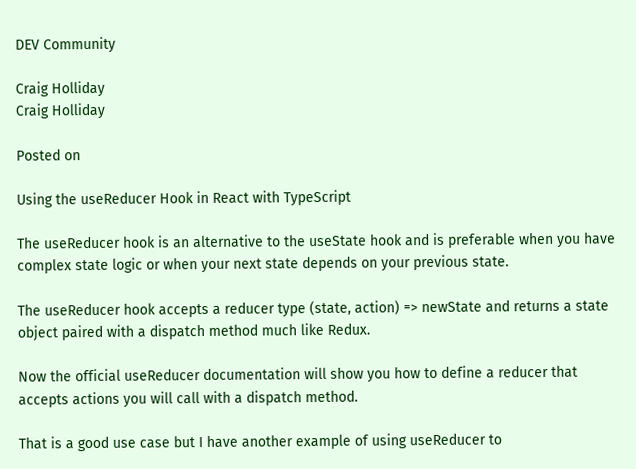DEV Community

Craig Holliday
Craig Holliday

Posted on

Using the useReducer Hook in React with TypeScript

The useReducer hook is an alternative to the useState hook and is preferable when you have complex state logic or when your next state depends on your previous state.

The useReducer hook accepts a reducer type (state, action) => newState and returns a state object paired with a dispatch method much like Redux.

Now the official useReducer documentation will show you how to define a reducer that accepts actions you will call with a dispatch method.

That is a good use case but I have another example of using useReducer to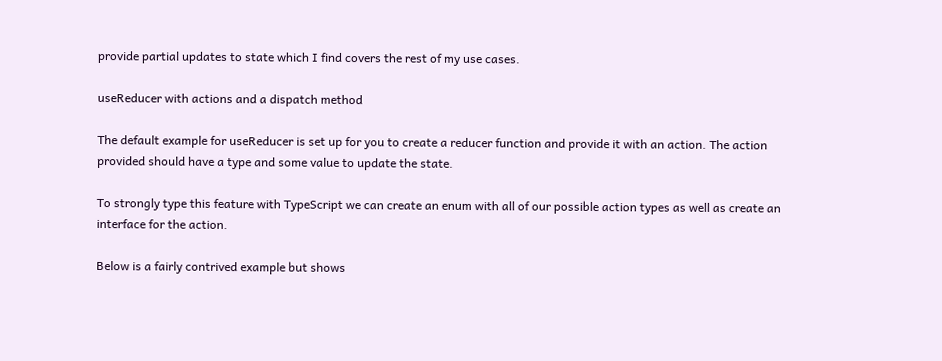provide partial updates to state which I find covers the rest of my use cases.

useReducer with actions and a dispatch method

The default example for useReducer is set up for you to create a reducer function and provide it with an action. The action provided should have a type and some value to update the state.

To strongly type this feature with TypeScript we can create an enum with all of our possible action types as well as create an interface for the action.

Below is a fairly contrived example but shows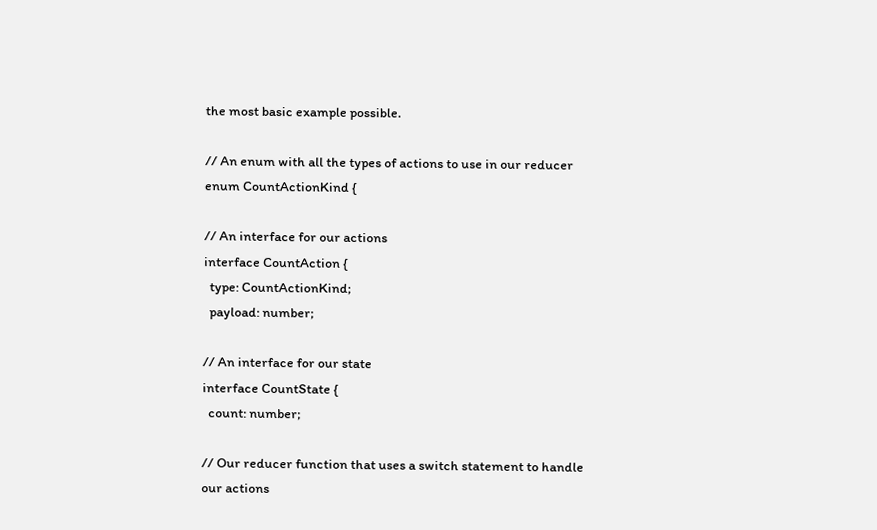the most basic example possible.

// An enum with all the types of actions to use in our reducer
enum CountActionKind {

// An interface for our actions
interface CountAction {
  type: CountActionKind;
  payload: number;

// An interface for our state
interface CountState {
  count: number;

// Our reducer function that uses a switch statement to handle our actions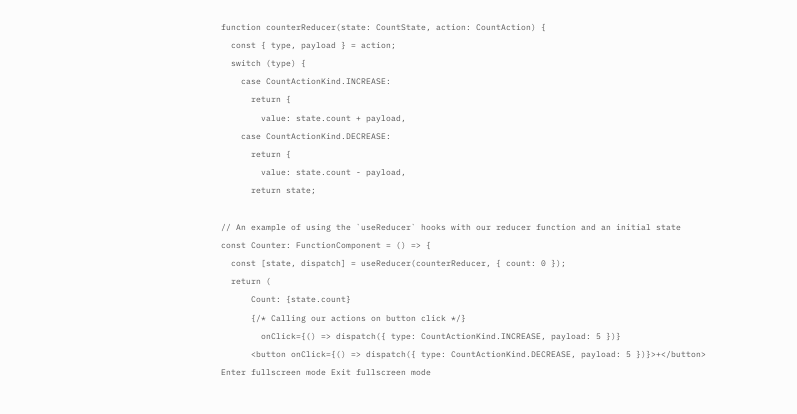function counterReducer(state: CountState, action: CountAction) {
  const { type, payload } = action;
  switch (type) {
    case CountActionKind.INCREASE:
      return {
        value: state.count + payload,
    case CountActionKind.DECREASE:
      return {
        value: state.count - payload,
      return state;

// An example of using the `useReducer` hooks with our reducer function and an initial state
const Counter: FunctionComponent = () => {
  const [state, dispatch] = useReducer(counterReducer, { count: 0 });
  return (
      Count: {state.count}
      {/* Calling our actions on button click */}
        onClick={() => dispatch({ type: CountActionKind.INCREASE, payload: 5 })}
      <button onClick={() => dispatch({ type: CountActionKind.DECREASE, payload: 5 })}>+</button>
Enter fullscreen mode Exit fullscreen mode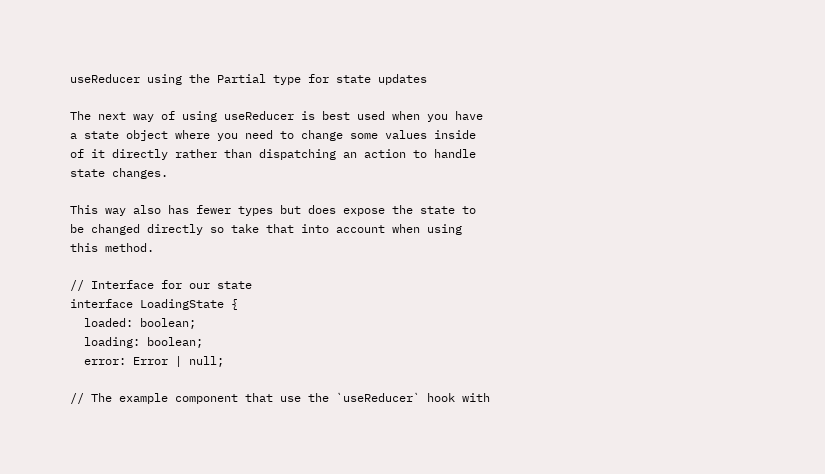useReducer using the Partial type for state updates

The next way of using useReducer is best used when you have a state object where you need to change some values inside of it directly rather than dispatching an action to handle state changes.

This way also has fewer types but does expose the state to be changed directly so take that into account when using this method.

// Interface for our state
interface LoadingState {
  loaded: boolean;
  loading: boolean;
  error: Error | null;

// The example component that use the `useReducer` hook with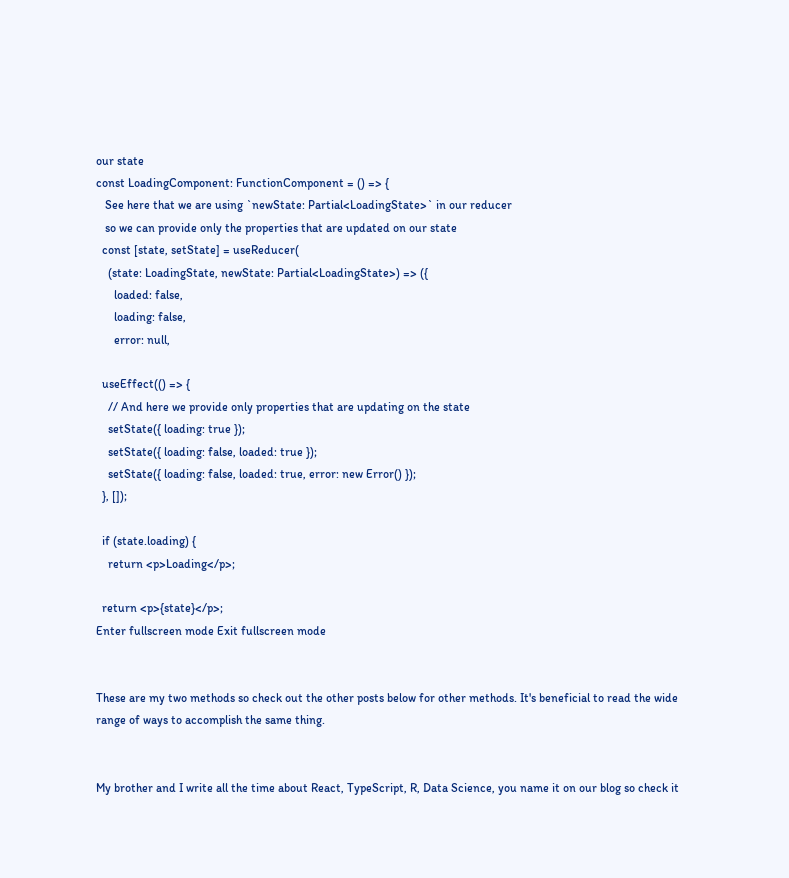our state
const LoadingComponent: FunctionComponent = () => {
   See here that we are using `newState: Partial<LoadingState>` in our reducer
   so we can provide only the properties that are updated on our state
  const [state, setState] = useReducer(
    (state: LoadingState, newState: Partial<LoadingState>) => ({
      loaded: false,
      loading: false,
      error: null,

  useEffect(() => {
    // And here we provide only properties that are updating on the state
    setState({ loading: true });
    setState({ loading: false, loaded: true });
    setState({ loading: false, loaded: true, error: new Error() });
  }, []);

  if (state.loading) {
    return <p>Loading</p>;

  return <p>{state}</p>;
Enter fullscreen mode Exit fullscreen mode


These are my two methods so check out the other posts below for other methods. It's beneficial to read the wide range of ways to accomplish the same thing.


My brother and I write all the time about React, TypeScript, R, Data Science, you name it on our blog so check it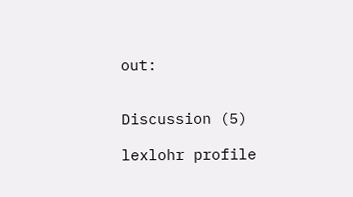out:


Discussion (5)

lexlohr profile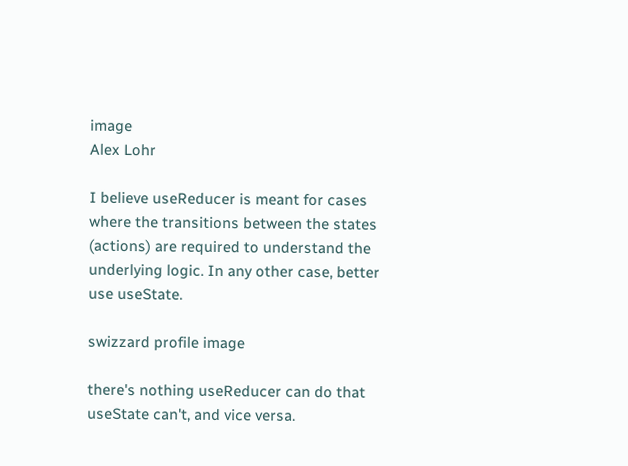image
Alex Lohr

I believe useReducer is meant for cases where the transitions between the states (actions) are required to understand the underlying logic. In any other case, better use useState.

swizzard profile image

there's nothing useReducer can do that useState can't, and vice versa.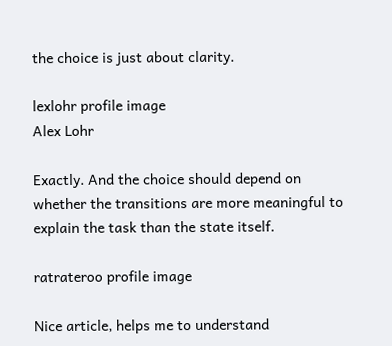the choice is just about clarity.

lexlohr profile image
Alex Lohr

Exactly. And the choice should depend on whether the transitions are more meaningful to explain the task than the state itself.

ratrateroo profile image

Nice article, helps me to understand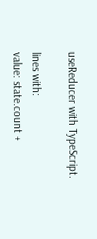useReducer with TypeScript.

lines with:
value: state.count +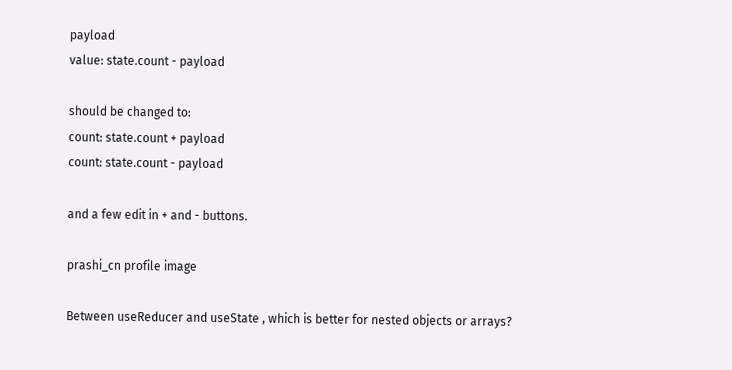payload
value: state.count - payload

should be changed to:
count: state.count + payload
count: state.count - payload

and a few edit in + and - buttons.

prashi_cn profile image

Between useReducer and useState , which is better for nested objects or arrays?